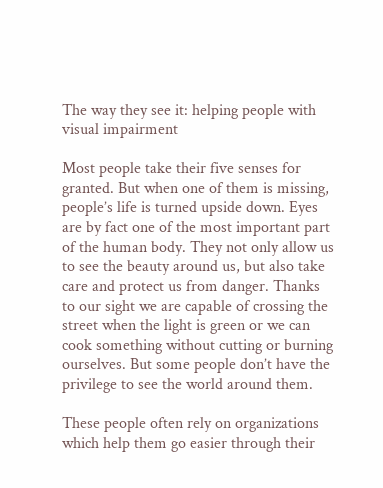The way they see it: helping people with visual impairment

Most people take their five senses for granted. But when one of them is missing, people’s life is turned upside down. Eyes are by fact one of the most important part of the human body. They not only allow us to see the beauty around us, but also take care and protect us from danger. Thanks to our sight we are capable of crossing the street when the light is green or we can cook something without cutting or burning ourselves. But some people don’t have the privilege to see the world around them.

These people often rely on organizations which help them go easier through their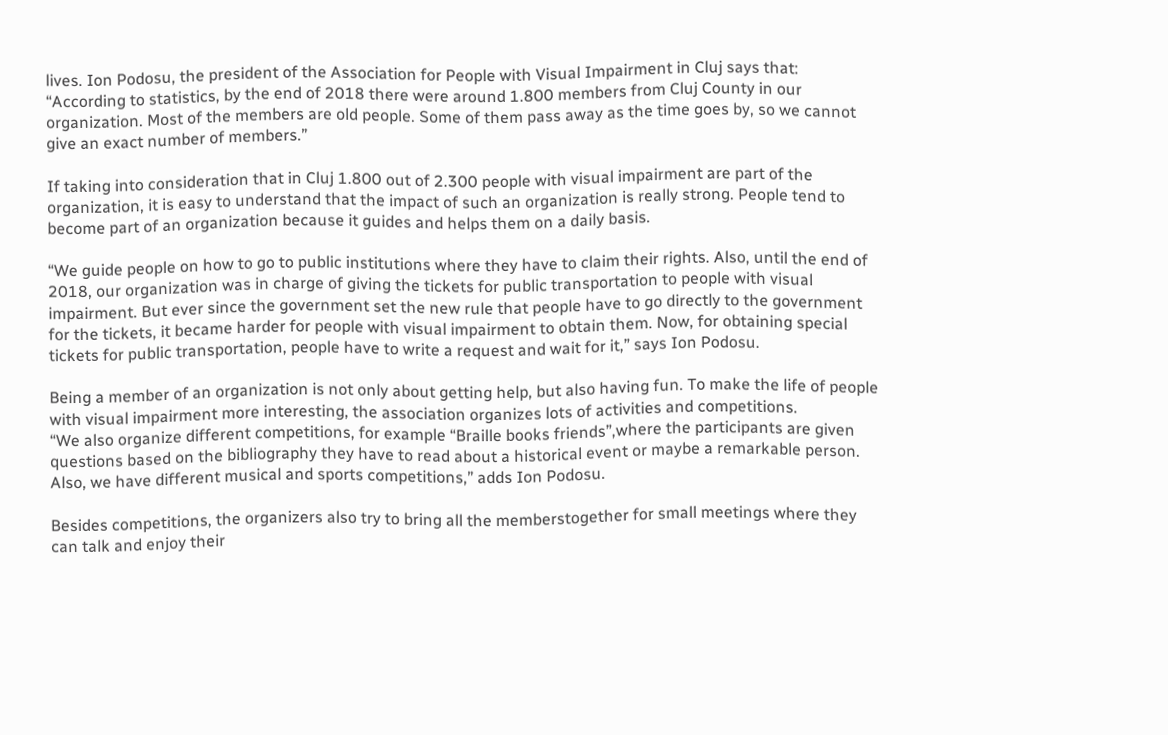lives. Ion Podosu, the president of the Association for People with Visual Impairment in Cluj says that: “According to statistics, by the end of 2018 there were around 1.800 members from Cluj County in our organization. Most of the members are old people. Some of them pass away as the time goes by, so we cannot give an exact number of members.”

If taking into consideration that in Cluj 1.800 out of 2.300 people with visual impairment are part of the organization, it is easy to understand that the impact of such an organization is really strong. People tend to become part of an organization because it guides and helps them on a daily basis.

“We guide people on how to go to public institutions where they have to claim their rights. Also, until the end of 2018, our organization was in charge of giving the tickets for public transportation to people with visual impairment. But ever since the government set the new rule that people have to go directly to the government for the tickets, it became harder for people with visual impairment to obtain them. Now, for obtaining special tickets for public transportation, people have to write a request and wait for it,” says Ion Podosu.

Being a member of an organization is not only about getting help, but also having fun. To make the life of people with visual impairment more interesting, the association organizes lots of activities and competitions.
“We also organize different competitions, for example “Braille books friends”,where the participants are given questions based on the bibliography they have to read about a historical event or maybe a remarkable person. Also, we have different musical and sports competitions,” adds Ion Podosu.

Besides competitions, the organizers also try to bring all the memberstogether for small meetings where they can talk and enjoy their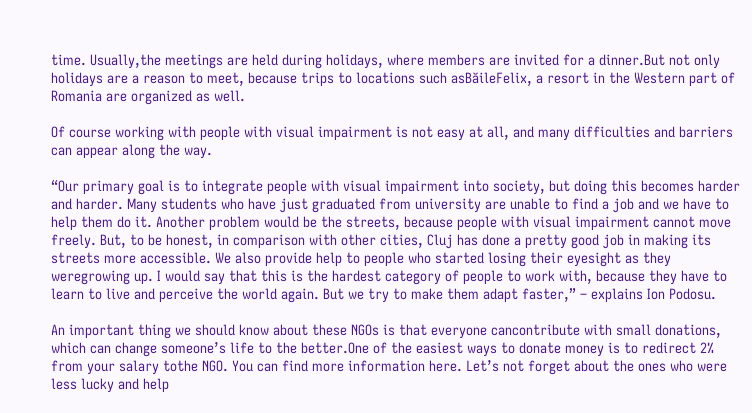time. Usually,the meetings are held during holidays, where members are invited for a dinner.But not only holidays are a reason to meet, because trips to locations such asBăileFelix, a resort in the Western part of Romania are organized as well.

Of course working with people with visual impairment is not easy at all, and many difficulties and barriers can appear along the way.

“Our primary goal is to integrate people with visual impairment into society, but doing this becomes harder and harder. Many students who have just graduated from university are unable to find a job and we have to help them do it. Another problem would be the streets, because people with visual impairment cannot move freely. But, to be honest, in comparison with other cities, Cluj has done a pretty good job in making its streets more accessible. We also provide help to people who started losing their eyesight as they weregrowing up. I would say that this is the hardest category of people to work with, because they have to learn to live and perceive the world again. But we try to make them adapt faster,” – explains Ion Podosu.

An important thing we should know about these NGOs is that everyone cancontribute with small donations, which can change someone’s life to the better.One of the easiest ways to donate money is to redirect 2% from your salary tothe NGO. You can find more information here. Let’s not forget about the ones who were less lucky and help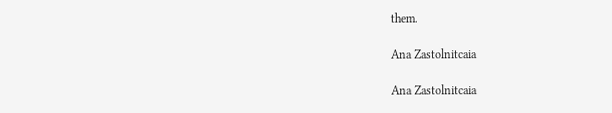them.

Ana Zastolnitcaia

Ana Zastolnitcaia